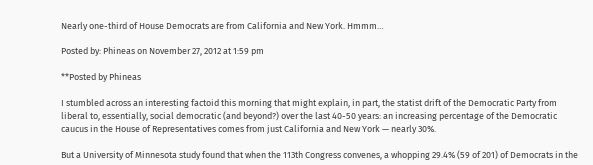Nearly one-third of House Democrats are from California and New York. Hmmm…

Posted by: Phineas on November 27, 2012 at 1:59 pm

**Posted by Phineas

I stumbled across an interesting factoid this morning that might explain, in part, the statist drift of the Democratic Party from liberal to, essentially, social democratic (and beyond?) over the last 40-50 years: an increasing percentage of the Democratic caucus in the House of Representatives comes from just California and New York — nearly 30%.

But a University of Minnesota study found that when the 113th Congress convenes, a whopping 29.4% (59 of 201) of Democrats in the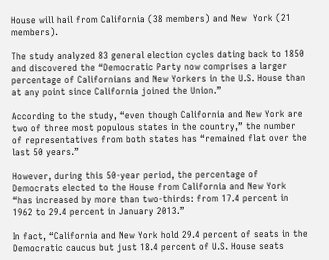House will hail from California (38 members) and New  York (21 members).

The study analyzed 83 general election cycles dating back to 1850 and discovered the “Democratic Party now comprises a larger percentage of Californians and New Yorkers in the U.S. House than at any point since California joined the Union.”

According to the study, “even though California and New York are two of three most populous states in the country,” the number of representatives from both states has “remained flat over the last 50 years.”

However, during this 50-year period, the percentage of Democrats elected to the House from California and New York “has increased by more than two-thirds: from 17.4 percent in 1962 to 29.4 percent in January 2013.”

In fact, “California and New York hold 29.4 percent of seats in the Democratic caucus but just 18.4 percent of U.S. House seats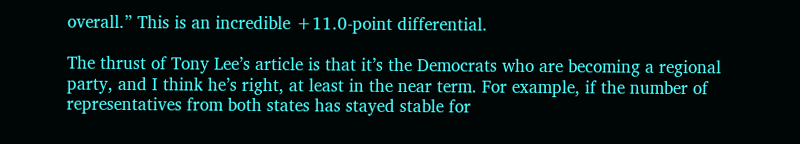overall.” This is an incredible +11.0-point differential.

The thrust of Tony Lee’s article is that it’s the Democrats who are becoming a regional party, and I think he’s right, at least in the near term. For example, if the number of representatives from both states has stayed stable for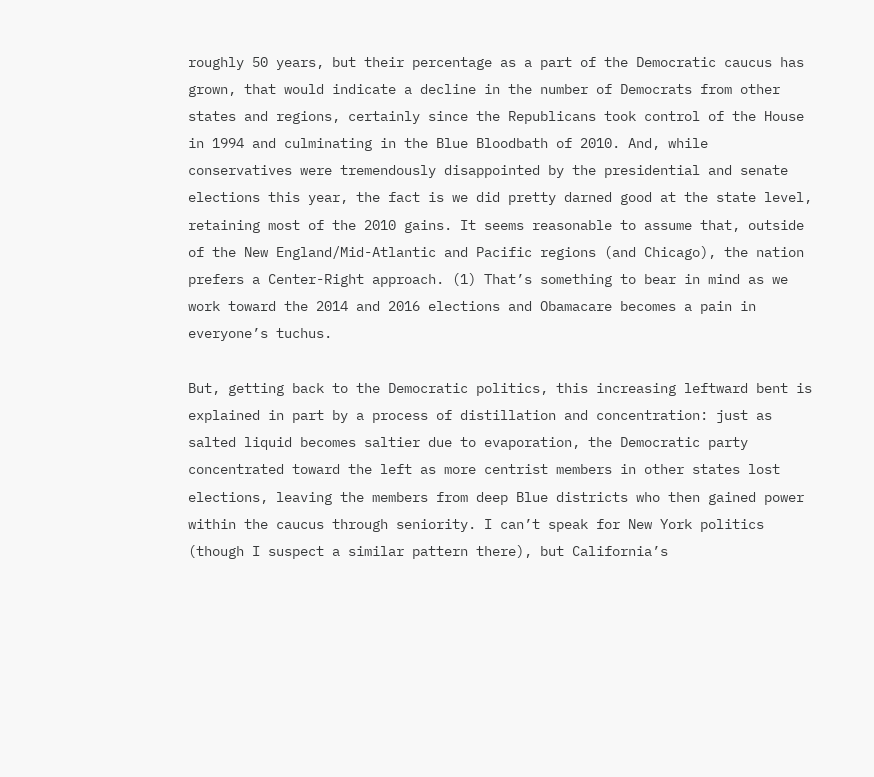roughly 50 years, but their percentage as a part of the Democratic caucus has grown, that would indicate a decline in the number of Democrats from other states and regions, certainly since the Republicans took control of the House in 1994 and culminating in the Blue Bloodbath of 2010. And, while conservatives were tremendously disappointed by the presidential and senate elections this year, the fact is we did pretty darned good at the state level, retaining most of the 2010 gains. It seems reasonable to assume that, outside of the New England/Mid-Atlantic and Pacific regions (and Chicago), the nation prefers a Center-Right approach. (1) That’s something to bear in mind as we work toward the 2014 and 2016 elections and Obamacare becomes a pain in everyone’s tuchus.

But, getting back to the Democratic politics, this increasing leftward bent is explained in part by a process of distillation and concentration: just as salted liquid becomes saltier due to evaporation, the Democratic party concentrated toward the left as more centrist members in other states lost elections, leaving the members from deep Blue districts who then gained power within the caucus through seniority. I can’t speak for New York politics (though I suspect a similar pattern there), but California’s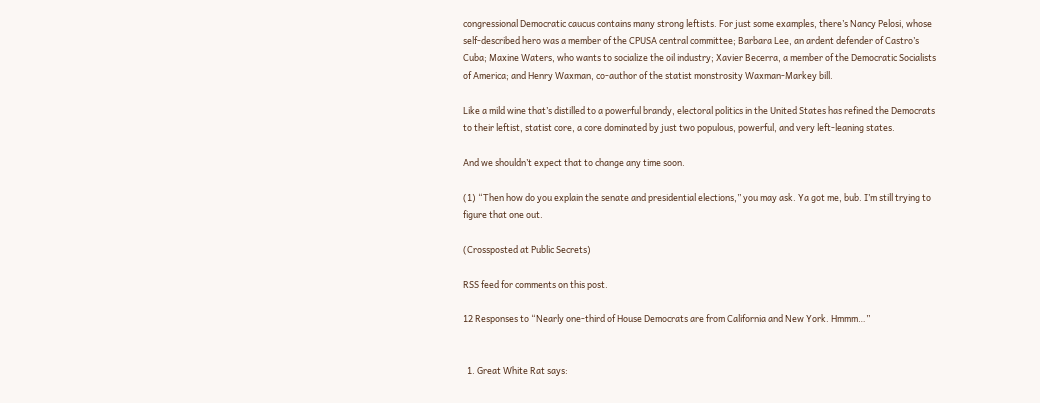congressional Democratic caucus contains many strong leftists. For just some examples, there’s Nancy Pelosi, whose self-described hero was a member of the CPUSA central committee; Barbara Lee, an ardent defender of Castro’s Cuba; Maxine Waters, who wants to socialize the oil industry; Xavier Becerra, a member of the Democratic Socialists of America; and Henry Waxman, co-author of the statist monstrosity Waxman-Markey bill.

Like a mild wine that’s distilled to a powerful brandy, electoral politics in the United States has refined the Democrats to their leftist, statist core, a core dominated by just two populous, powerful, and very left-leaning states.

And we shouldn’t expect that to change any time soon.

(1) “Then how do you explain the senate and presidential elections,” you may ask. Ya got me, bub. I’m still trying to figure that one out.

(Crossposted at Public Secrets)

RSS feed for comments on this post.

12 Responses to “Nearly one-third of House Democrats are from California and New York. Hmmm…”


  1. Great White Rat says: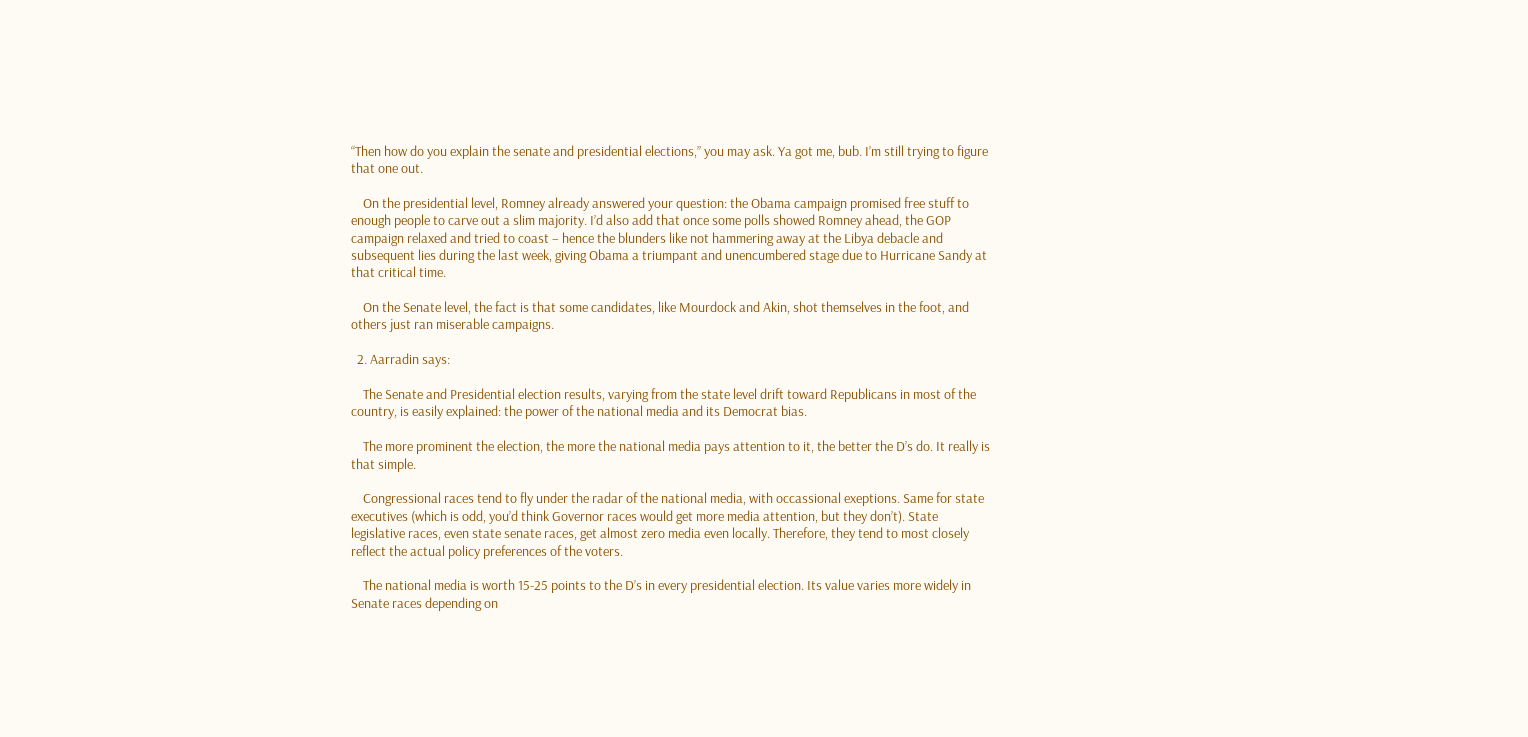“Then how do you explain the senate and presidential elections,” you may ask. Ya got me, bub. I’m still trying to figure that one out.

    On the presidential level, Romney already answered your question: the Obama campaign promised free stuff to enough people to carve out a slim majority. I’d also add that once some polls showed Romney ahead, the GOP campaign relaxed and tried to coast – hence the blunders like not hammering away at the Libya debacle and subsequent lies during the last week, giving Obama a triumpant and unencumbered stage due to Hurricane Sandy at that critical time.

    On the Senate level, the fact is that some candidates, like Mourdock and Akin, shot themselves in the foot, and others just ran miserable campaigns.

  2. Aarradin says:

    The Senate and Presidential election results, varying from the state level drift toward Republicans in most of the country, is easily explained: the power of the national media and its Democrat bias.

    The more prominent the election, the more the national media pays attention to it, the better the D’s do. It really is that simple.

    Congressional races tend to fly under the radar of the national media, with occassional exeptions. Same for state executives (which is odd, you’d think Governor races would get more media attention, but they don’t). State legislative races, even state senate races, get almost zero media even locally. Therefore, they tend to most closely reflect the actual policy preferences of the voters.

    The national media is worth 15-25 points to the D’s in every presidential election. Its value varies more widely in Senate races depending on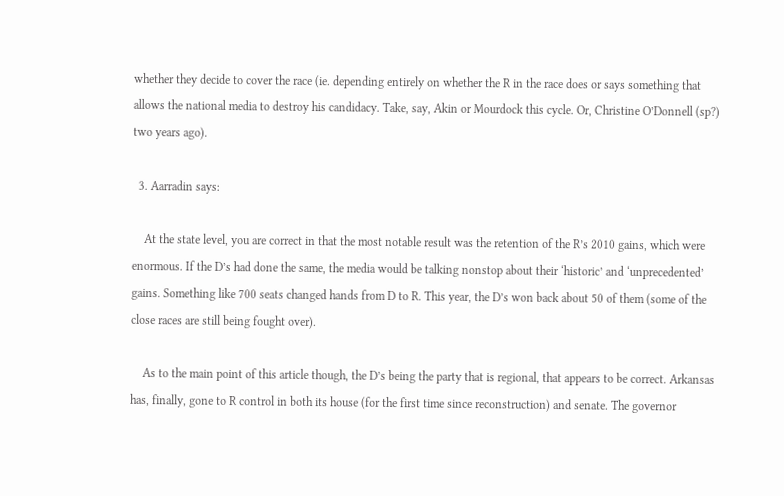whether they decide to cover the race (ie. depending entirely on whether the R in the race does or says something that allows the national media to destroy his candidacy. Take, say, Akin or Mourdock this cycle. Or, Christine O’Donnell (sp?) two years ago).

  3. Aarradin says:

    At the state level, you are correct in that the most notable result was the retention of the R’s 2010 gains, which were enormous. If the D’s had done the same, the media would be talking nonstop about their ‘historic’ and ‘unprecedented’ gains. Something like 700 seats changed hands from D to R. This year, the D’s won back about 50 of them (some of the close races are still being fought over).

    As to the main point of this article though, the D’s being the party that is regional, that appears to be correct. Arkansas has, finally, gone to R control in both its house (for the first time since reconstruction) and senate. The governor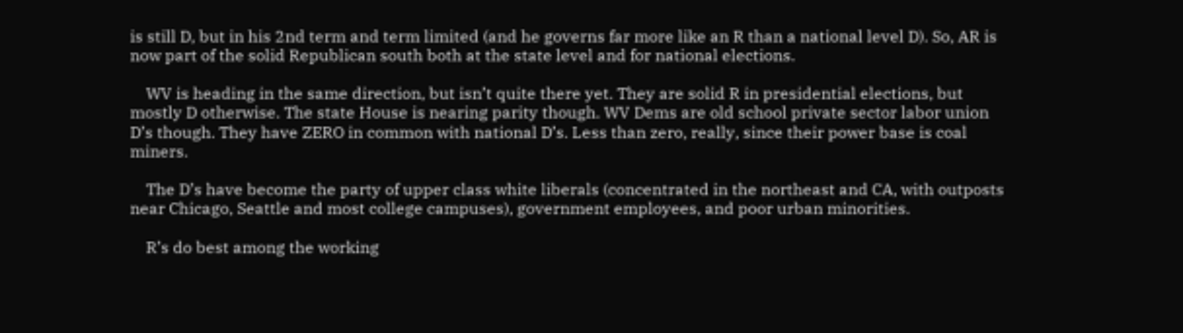is still D, but in his 2nd term and term limited (and he governs far more like an R than a national level D). So, AR is now part of the solid Republican south both at the state level and for national elections.

    WV is heading in the same direction, but isn’t quite there yet. They are solid R in presidential elections, but mostly D otherwise. The state House is nearing parity though. WV Dems are old school private sector labor union D’s though. They have ZERO in common with national D’s. Less than zero, really, since their power base is coal miners.

    The D’s have become the party of upper class white liberals (concentrated in the northeast and CA, with outposts near Chicago, Seattle and most college campuses), government employees, and poor urban minorities.

    R’s do best among the working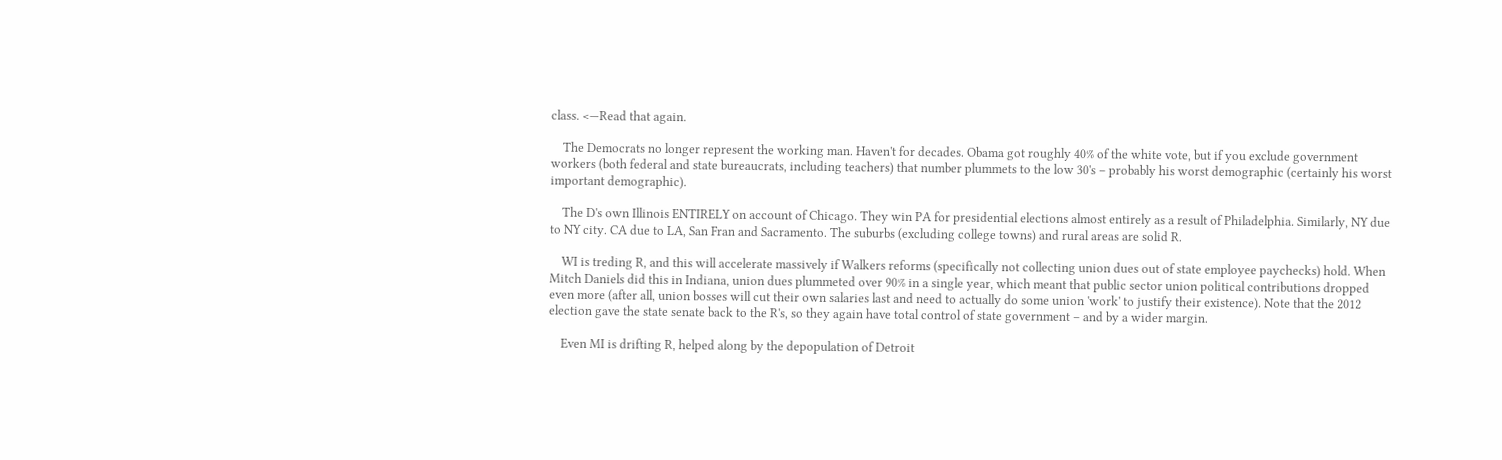class. <—Read that again.

    The Democrats no longer represent the working man. Haven't for decades. Obama got roughly 40% of the white vote, but if you exclude government workers (both federal and state bureaucrats, including teachers) that number plummets to the low 30's – probably his worst demographic (certainly his worst important demographic).

    The D's own Illinois ENTIRELY on account of Chicago. They win PA for presidential elections almost entirely as a result of Philadelphia. Similarly, NY due to NY city. CA due to LA, San Fran and Sacramento. The suburbs (excluding college towns) and rural areas are solid R.

    WI is treding R, and this will accelerate massively if Walkers reforms (specifically not collecting union dues out of state employee paychecks) hold. When Mitch Daniels did this in Indiana, union dues plummeted over 90% in a single year, which meant that public sector union political contributions dropped even more (after all, union bosses will cut their own salaries last and need to actually do some union 'work' to justify their existence). Note that the 2012 election gave the state senate back to the R's, so they again have total control of state government – and by a wider margin.

    Even MI is drifting R, helped along by the depopulation of Detroit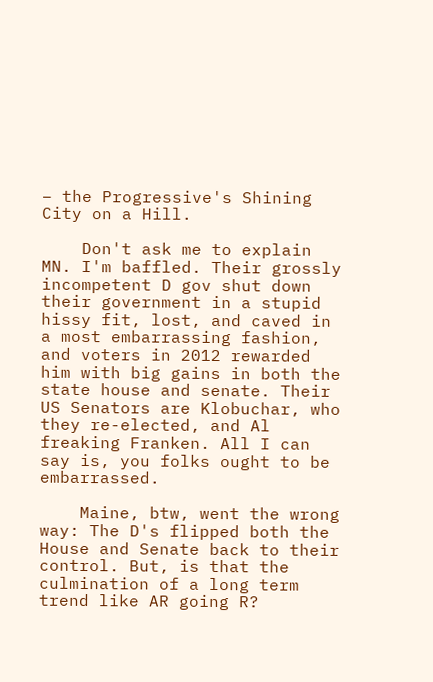– the Progressive's Shining City on a Hill.

    Don't ask me to explain MN. I'm baffled. Their grossly incompetent D gov shut down their government in a stupid hissy fit, lost, and caved in a most embarrassing fashion, and voters in 2012 rewarded him with big gains in both the state house and senate. Their US Senators are Klobuchar, who they re-elected, and Al freaking Franken. All I can say is, you folks ought to be embarrassed.

    Maine, btw, went the wrong way: The D's flipped both the House and Senate back to their control. But, is that the culmination of a long term trend like AR going R?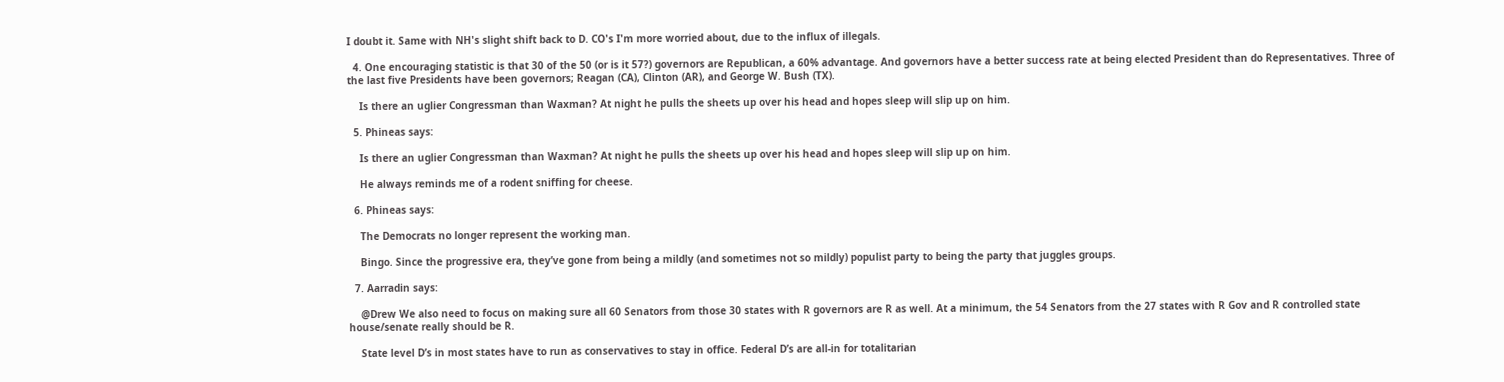I doubt it. Same with NH's slight shift back to D. CO's I'm more worried about, due to the influx of illegals.

  4. One encouraging statistic is that 30 of the 50 (or is it 57?) governors are Republican, a 60% advantage. And governors have a better success rate at being elected President than do Representatives. Three of the last five Presidents have been governors; Reagan (CA), Clinton (AR), and George W. Bush (TX).

    Is there an uglier Congressman than Waxman? At night he pulls the sheets up over his head and hopes sleep will slip up on him.

  5. Phineas says:

    Is there an uglier Congressman than Waxman? At night he pulls the sheets up over his head and hopes sleep will slip up on him.

    He always reminds me of a rodent sniffing for cheese.

  6. Phineas says:

    The Democrats no longer represent the working man.

    Bingo. Since the progressive era, they’ve gone from being a mildly (and sometimes not so mildly) populist party to being the party that juggles groups.

  7. Aarradin says:

    @Drew We also need to focus on making sure all 60 Senators from those 30 states with R governors are R as well. At a minimum, the 54 Senators from the 27 states with R Gov and R controlled state house/senate really should be R.

    State level D’s in most states have to run as conservatives to stay in office. Federal D’s are all-in for totalitarian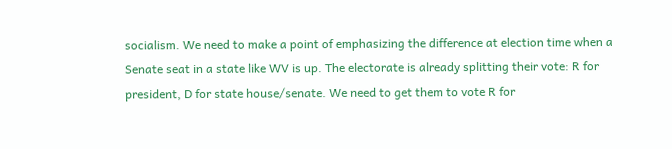socialism. We need to make a point of emphasizing the difference at election time when a Senate seat in a state like WV is up. The electorate is already splitting their vote: R for president, D for state house/senate. We need to get them to vote R for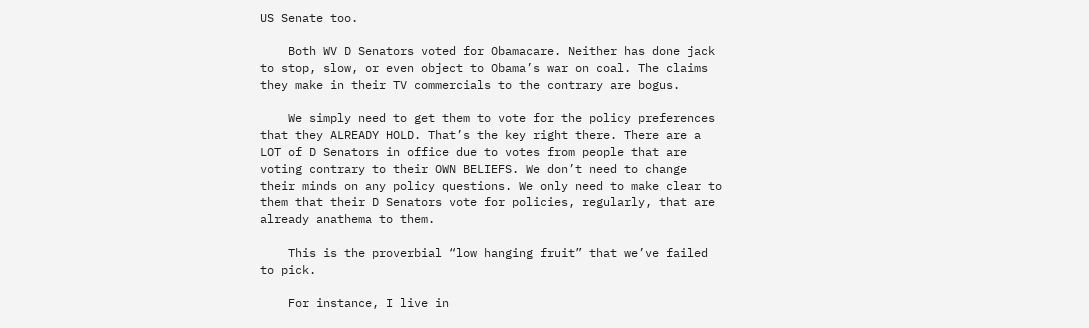US Senate too.

    Both WV D Senators voted for Obamacare. Neither has done jack to stop, slow, or even object to Obama’s war on coal. The claims they make in their TV commercials to the contrary are bogus.

    We simply need to get them to vote for the policy preferences that they ALREADY HOLD. That’s the key right there. There are a LOT of D Senators in office due to votes from people that are voting contrary to their OWN BELIEFS. We don’t need to change their minds on any policy questions. We only need to make clear to them that their D Senators vote for policies, regularly, that are already anathema to them.

    This is the proverbial “low hanging fruit” that we’ve failed to pick.

    For instance, I live in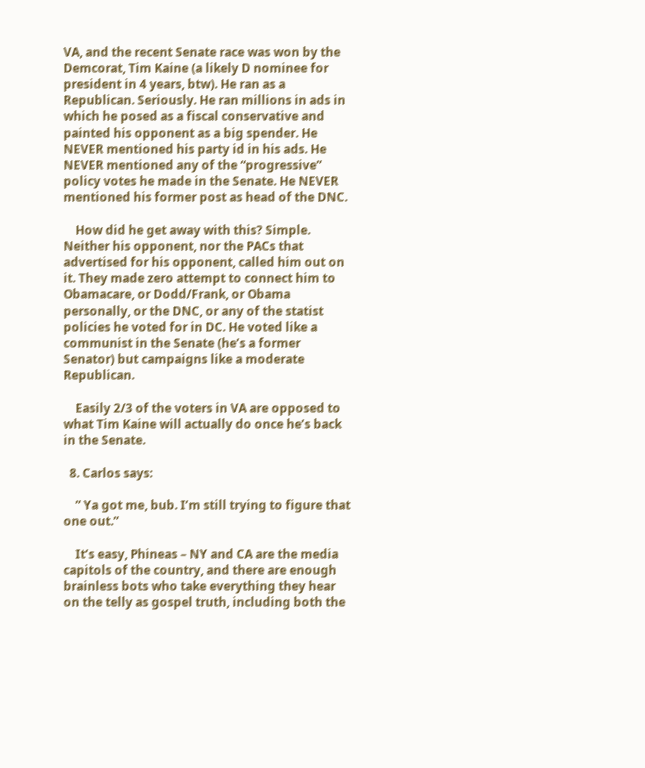VA, and the recent Senate race was won by the Demcorat, Tim Kaine (a likely D nominee for president in 4 years, btw). He ran as a Republican. Seriously. He ran millions in ads in which he posed as a fiscal conservative and painted his opponent as a big spender. He NEVER mentioned his party id in his ads. He NEVER mentioned any of the “progressive” policy votes he made in the Senate. He NEVER mentioned his former post as head of the DNC.

    How did he get away with this? Simple. Neither his opponent, nor the PACs that advertised for his opponent, called him out on it. They made zero attempt to connect him to Obamacare, or Dodd/Frank, or Obama personally, or the DNC, or any of the statist policies he voted for in DC. He voted like a communist in the Senate (he’s a former Senator) but campaigns like a moderate Republican.

    Easily 2/3 of the voters in VA are opposed to what Tim Kaine will actually do once he’s back in the Senate.

  8. Carlos says:

    ” Ya got me, bub. I’m still trying to figure that one out.”

    It’s easy, Phineas – NY and CA are the media capitols of the country, and there are enough brainless bots who take everything they hear on the telly as gospel truth, including both the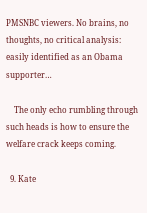PMSNBC viewers. No brains, no thoughts, no critical analysis: easily identified as an Obama supporter…

    The only echo rumbling through such heads is how to ensure the welfare crack keeps coming.

  9. Kate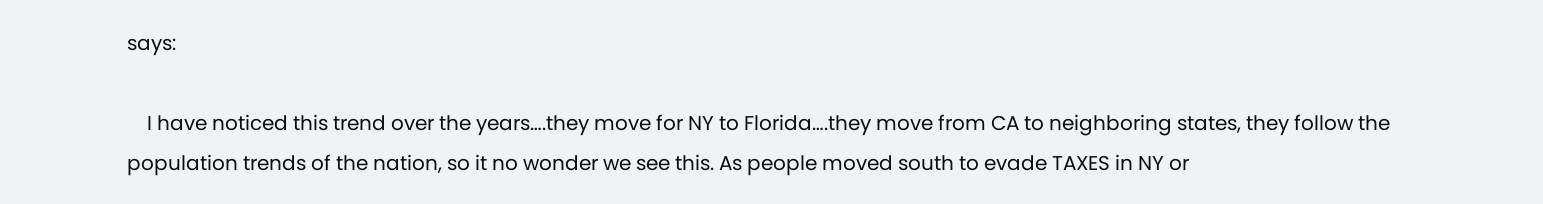says:

    I have noticed this trend over the years….they move for NY to Florida….they move from CA to neighboring states, they follow the population trends of the nation, so it no wonder we see this. As people moved south to evade TAXES in NY or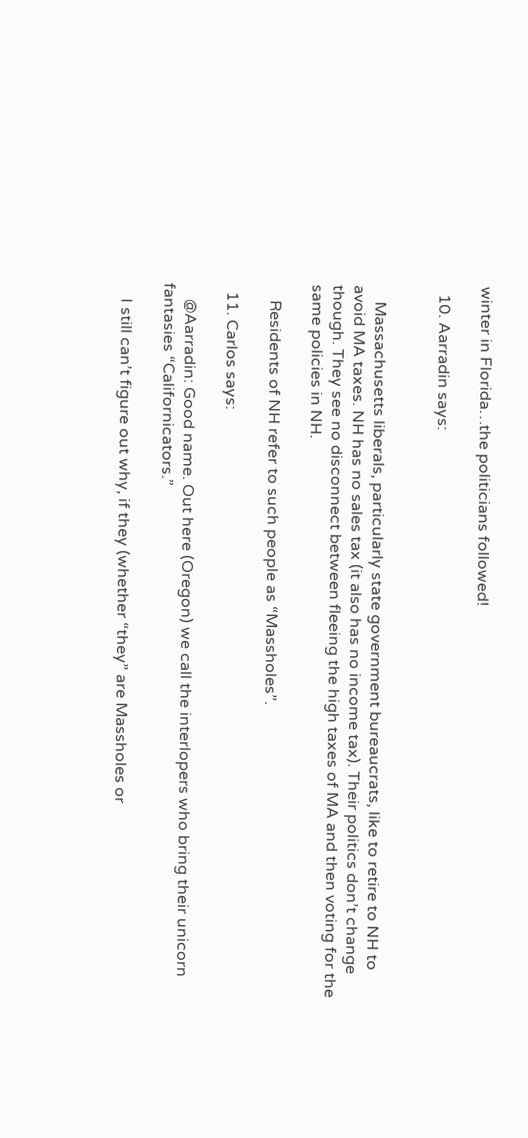winter in Florida…the politicians followed!

  10. Aarradin says:


    Massachusetts liberals, particularly state government bureaucrats, like to retire to NH to avoid MA taxes. NH has no sales tax (it also has no income tax). Their politics don’t change though. They see no disconnect between fleeing the high taxes of MA and then voting for the same policies in NH.

    Residents of NH refer to such people as “Massholes”.

  11. Carlos says:

    @Aarradin: Good name. Out here (Oregon) we call the interlopers who bring their unicorn fantasies “Californicators.”

    I still can’t figure out why, if they (whether “they” are Massholes or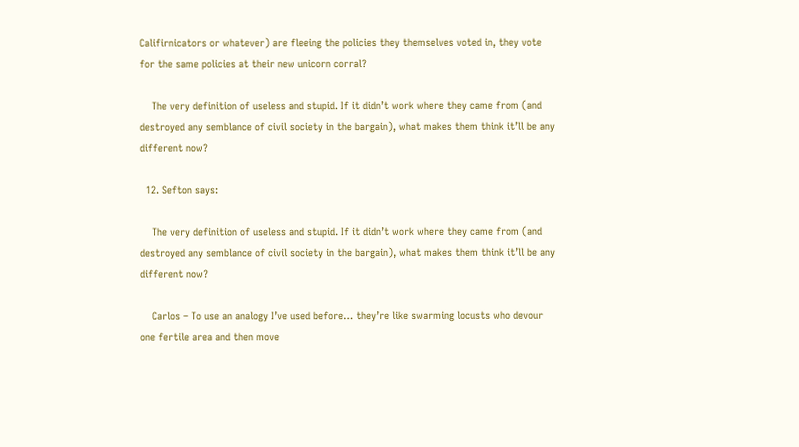Califirnicators or whatever) are fleeing the policies they themselves voted in, they vote for the same policies at their new unicorn corral?

    The very definition of useless and stupid. If it didn’t work where they came from (and destroyed any semblance of civil society in the bargain), what makes them think it’ll be any different now?

  12. Sefton says:

    The very definition of useless and stupid. If it didn’t work where they came from (and destroyed any semblance of civil society in the bargain), what makes them think it’ll be any different now?

    Carlos – To use an analogy I’ve used before… they’re like swarming locusts who devour one fertile area and then move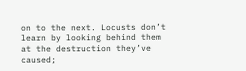on to the next. Locusts don’t learn by looking behind them at the destruction they’ve caused;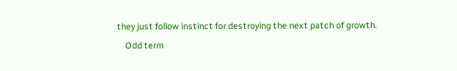they just follow instinct for destroying the next patch of growth.
    Odd term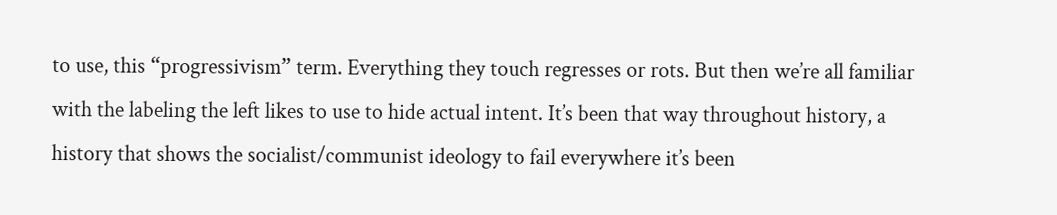to use, this “progressivism” term. Everything they touch regresses or rots. But then we’re all familiar with the labeling the left likes to use to hide actual intent. It’s been that way throughout history, a history that shows the socialist/communist ideology to fail everywhere it’s been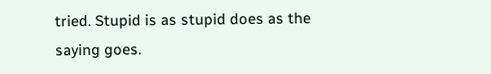tried. Stupid is as stupid does as the saying goes.